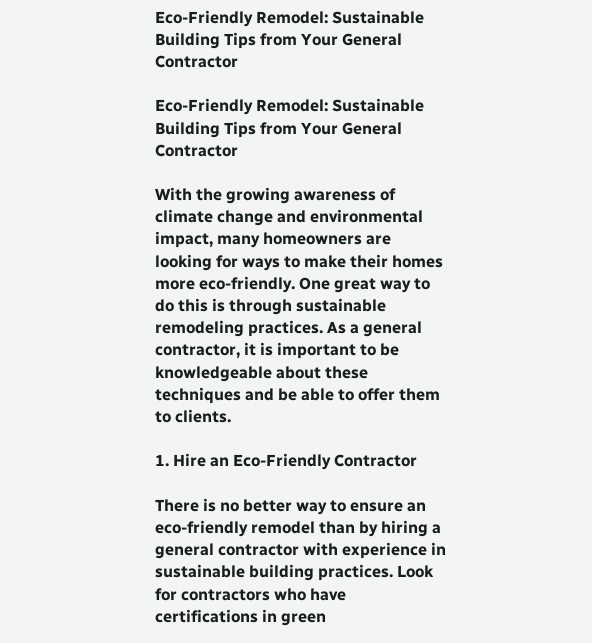Eco-Friendly Remodel: Sustainable Building Tips from Your General Contractor

Eco-Friendly Remodel: Sustainable Building Tips from Your General Contractor

With the growing awareness of climate change and environmental impact, many homeowners are looking for ways to make their homes more eco-friendly. One great way to do this is through sustainable remodeling practices. As a general contractor, it is important to be knowledgeable about these techniques and be able to offer them to clients.

1. Hire an Eco-Friendly Contractor

There is no better way to ensure an eco-friendly remodel than by hiring a general contractor with experience in sustainable building practices. Look for contractors who have certifications in green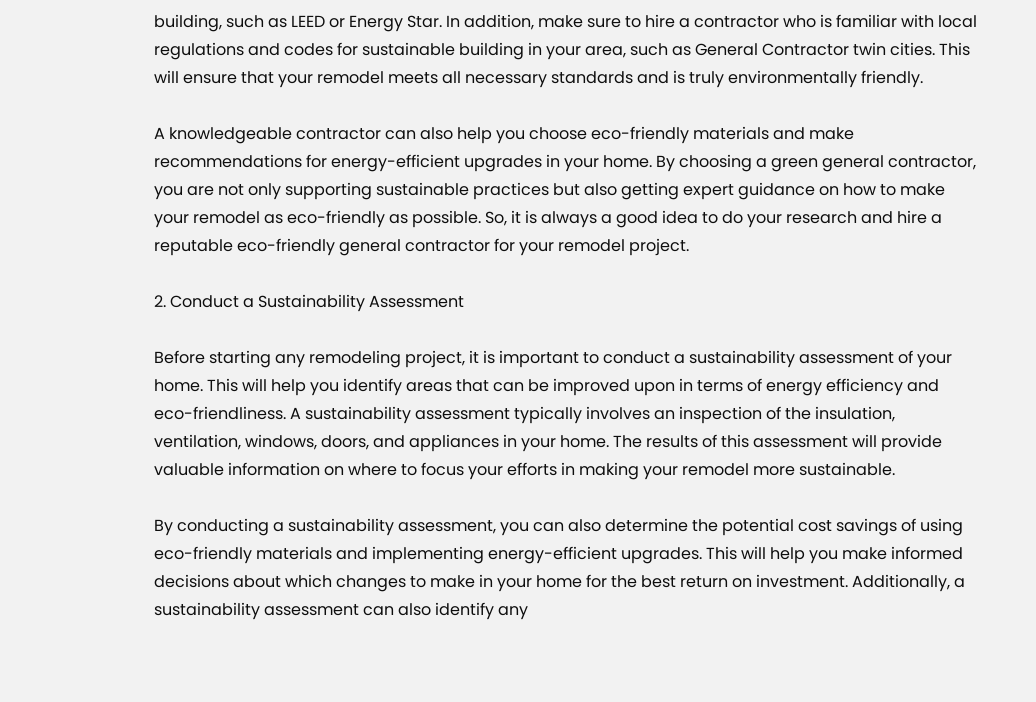building, such as LEED or Energy Star. In addition, make sure to hire a contractor who is familiar with local regulations and codes for sustainable building in your area, such as General Contractor twin cities. This will ensure that your remodel meets all necessary standards and is truly environmentally friendly.

A knowledgeable contractor can also help you choose eco-friendly materials and make recommendations for energy-efficient upgrades in your home. By choosing a green general contractor, you are not only supporting sustainable practices but also getting expert guidance on how to make your remodel as eco-friendly as possible. So, it is always a good idea to do your research and hire a reputable eco-friendly general contractor for your remodel project.

2. Conduct a Sustainability Assessment

Before starting any remodeling project, it is important to conduct a sustainability assessment of your home. This will help you identify areas that can be improved upon in terms of energy efficiency and eco-friendliness. A sustainability assessment typically involves an inspection of the insulation, ventilation, windows, doors, and appliances in your home. The results of this assessment will provide valuable information on where to focus your efforts in making your remodel more sustainable.

By conducting a sustainability assessment, you can also determine the potential cost savings of using eco-friendly materials and implementing energy-efficient upgrades. This will help you make informed decisions about which changes to make in your home for the best return on investment. Additionally, a sustainability assessment can also identify any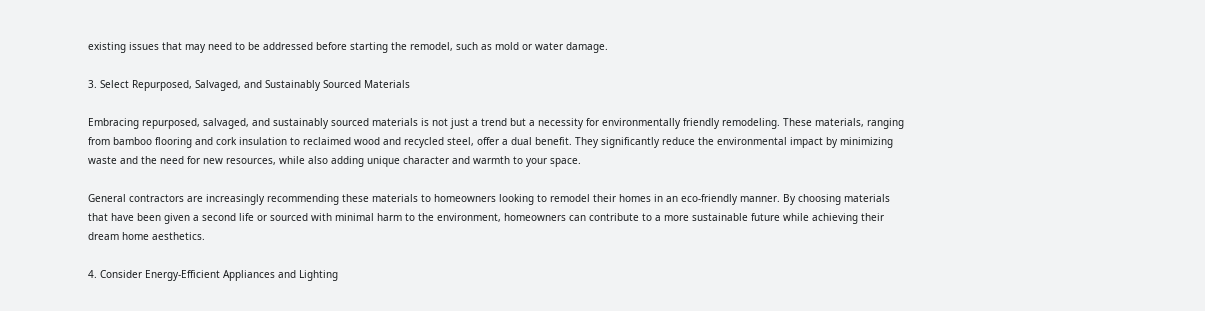existing issues that may need to be addressed before starting the remodel, such as mold or water damage.

3. Select Repurposed, Salvaged, and Sustainably Sourced Materials

Embracing repurposed, salvaged, and sustainably sourced materials is not just a trend but a necessity for environmentally friendly remodeling. These materials, ranging from bamboo flooring and cork insulation to reclaimed wood and recycled steel, offer a dual benefit. They significantly reduce the environmental impact by minimizing waste and the need for new resources, while also adding unique character and warmth to your space.

General contractors are increasingly recommending these materials to homeowners looking to remodel their homes in an eco-friendly manner. By choosing materials that have been given a second life or sourced with minimal harm to the environment, homeowners can contribute to a more sustainable future while achieving their dream home aesthetics.

4. Consider Energy-Efficient Appliances and Lighting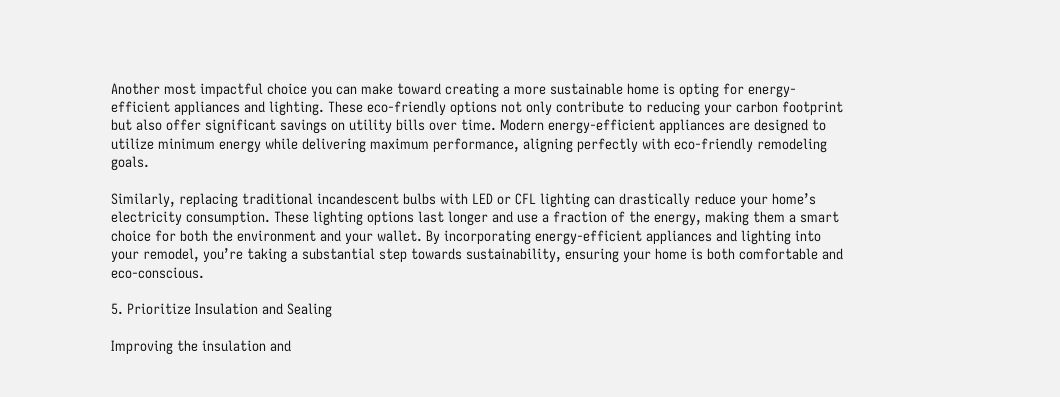Another most impactful choice you can make toward creating a more sustainable home is opting for energy-efficient appliances and lighting. These eco-friendly options not only contribute to reducing your carbon footprint but also offer significant savings on utility bills over time. Modern energy-efficient appliances are designed to utilize minimum energy while delivering maximum performance, aligning perfectly with eco-friendly remodeling goals.

Similarly, replacing traditional incandescent bulbs with LED or CFL lighting can drastically reduce your home’s electricity consumption. These lighting options last longer and use a fraction of the energy, making them a smart choice for both the environment and your wallet. By incorporating energy-efficient appliances and lighting into your remodel, you’re taking a substantial step towards sustainability, ensuring your home is both comfortable and eco-conscious.

5. Prioritize Insulation and Sealing

Improving the insulation and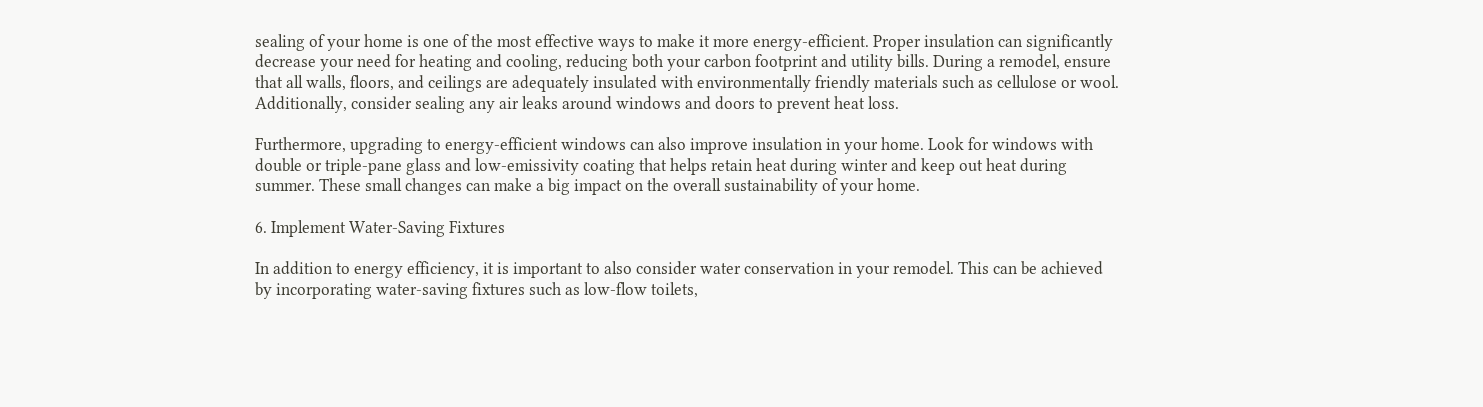sealing of your home is one of the most effective ways to make it more energy-efficient. Proper insulation can significantly decrease your need for heating and cooling, reducing both your carbon footprint and utility bills. During a remodel, ensure that all walls, floors, and ceilings are adequately insulated with environmentally friendly materials such as cellulose or wool. Additionally, consider sealing any air leaks around windows and doors to prevent heat loss.

Furthermore, upgrading to energy-efficient windows can also improve insulation in your home. Look for windows with double or triple-pane glass and low-emissivity coating that helps retain heat during winter and keep out heat during summer. These small changes can make a big impact on the overall sustainability of your home.

6. Implement Water-Saving Fixtures

In addition to energy efficiency, it is important to also consider water conservation in your remodel. This can be achieved by incorporating water-saving fixtures such as low-flow toilets,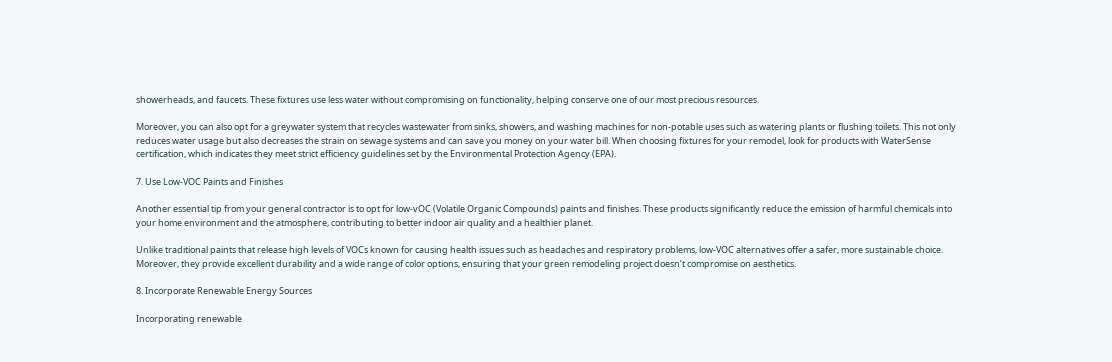showerheads, and faucets. These fixtures use less water without compromising on functionality, helping conserve one of our most precious resources.

Moreover, you can also opt for a greywater system that recycles wastewater from sinks, showers, and washing machines for non-potable uses such as watering plants or flushing toilets. This not only reduces water usage but also decreases the strain on sewage systems and can save you money on your water bill. When choosing fixtures for your remodel, look for products with WaterSense certification, which indicates they meet strict efficiency guidelines set by the Environmental Protection Agency (EPA).

7. Use Low-VOC Paints and Finishes

Another essential tip from your general contractor is to opt for low-vOC (Volatile Organic Compounds) paints and finishes. These products significantly reduce the emission of harmful chemicals into your home environment and the atmosphere, contributing to better indoor air quality and a healthier planet.

Unlike traditional paints that release high levels of VOCs known for causing health issues such as headaches and respiratory problems, low-VOC alternatives offer a safer, more sustainable choice. Moreover, they provide excellent durability and a wide range of color options, ensuring that your green remodeling project doesn’t compromise on aesthetics.

8. Incorporate Renewable Energy Sources

Incorporating renewable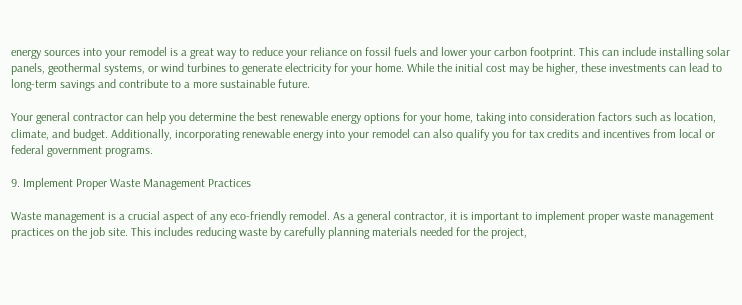energy sources into your remodel is a great way to reduce your reliance on fossil fuels and lower your carbon footprint. This can include installing solar panels, geothermal systems, or wind turbines to generate electricity for your home. While the initial cost may be higher, these investments can lead to long-term savings and contribute to a more sustainable future.

Your general contractor can help you determine the best renewable energy options for your home, taking into consideration factors such as location, climate, and budget. Additionally, incorporating renewable energy into your remodel can also qualify you for tax credits and incentives from local or federal government programs.

9. Implement Proper Waste Management Practices

Waste management is a crucial aspect of any eco-friendly remodel. As a general contractor, it is important to implement proper waste management practices on the job site. This includes reducing waste by carefully planning materials needed for the project,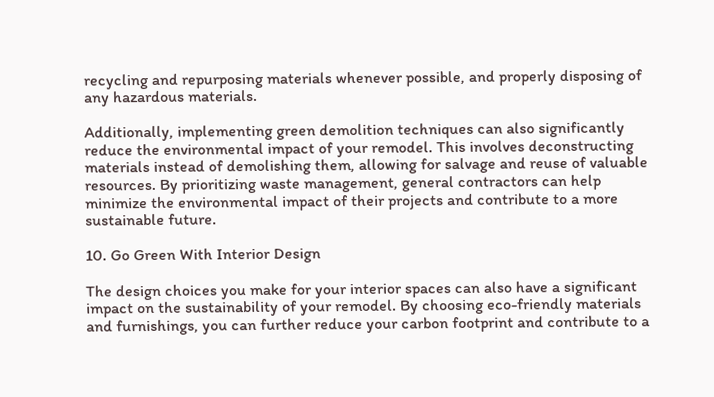recycling and repurposing materials whenever possible, and properly disposing of any hazardous materials.

Additionally, implementing green demolition techniques can also significantly reduce the environmental impact of your remodel. This involves deconstructing materials instead of demolishing them, allowing for salvage and reuse of valuable resources. By prioritizing waste management, general contractors can help minimize the environmental impact of their projects and contribute to a more sustainable future.

10. Go Green With Interior Design

The design choices you make for your interior spaces can also have a significant impact on the sustainability of your remodel. By choosing eco-friendly materials and furnishings, you can further reduce your carbon footprint and contribute to a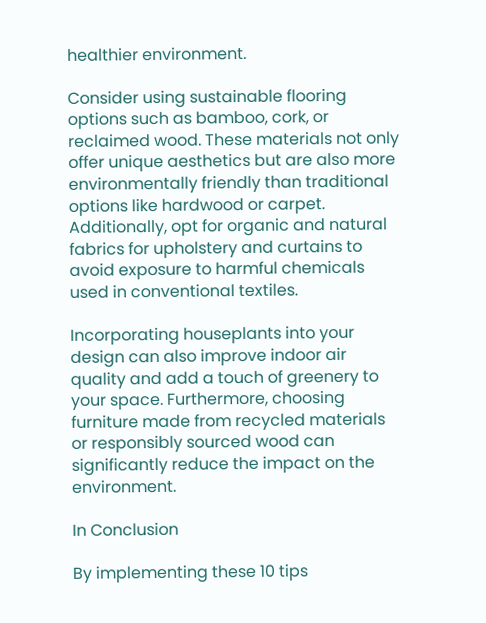healthier environment.

Consider using sustainable flooring options such as bamboo, cork, or reclaimed wood. These materials not only offer unique aesthetics but are also more environmentally friendly than traditional options like hardwood or carpet. Additionally, opt for organic and natural fabrics for upholstery and curtains to avoid exposure to harmful chemicals used in conventional textiles.

Incorporating houseplants into your design can also improve indoor air quality and add a touch of greenery to your space. Furthermore, choosing furniture made from recycled materials or responsibly sourced wood can significantly reduce the impact on the environment.

In Conclusion

By implementing these 10 tips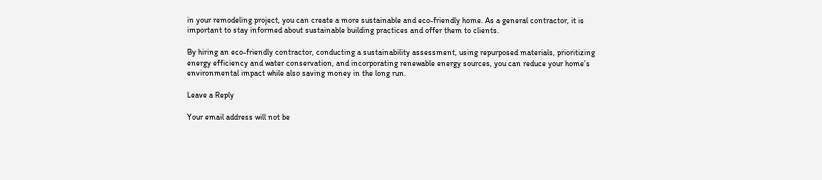in your remodeling project, you can create a more sustainable and eco-friendly home. As a general contractor, it is important to stay informed about sustainable building practices and offer them to clients.

By hiring an eco-friendly contractor, conducting a sustainability assessment, using repurposed materials, prioritizing energy efficiency and water conservation, and incorporating renewable energy sources, you can reduce your home’s environmental impact while also saving money in the long run.

Leave a Reply

Your email address will not be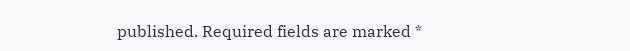published. Required fields are marked *